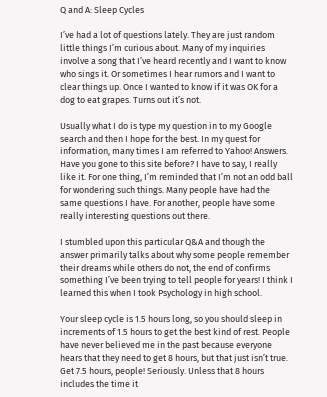Q and A: Sleep Cycles

I’ve had a lot of questions lately. They are just random little things I’m curious about. Many of my inquiries involve a song that I’ve heard recently and I want to know who sings it. Or sometimes I hear rumors and I want to clear things up. Once I wanted to know if it was OK for a dog to eat grapes. Turns out it’s not.

Usually what I do is type my question in to my Google search and then I hope for the best. In my quest for information, many times I am referred to Yahoo! Answers. Have you gone to this site before? I have to say, I really like it. For one thing, I’m reminded that I’m not an odd ball for wondering such things. Many people have had the same questions I have. For another, people have some really interesting questions out there.

I stumbled upon this particular Q&A and though the answer primarily talks about why some people remember their dreams while others do not, the end of confirms something I’ve been trying to tell people for years! I think I learned this when I took Psychology in high school.

Your sleep cycle is 1.5 hours long, so you should sleep in increments of 1.5 hours to get the best kind of rest. People have never believed me in the past because everyone hears that they need to get 8 hours, but that just isn’t true. Get 7.5 hours, people! Seriously. Unless that 8 hours includes the time it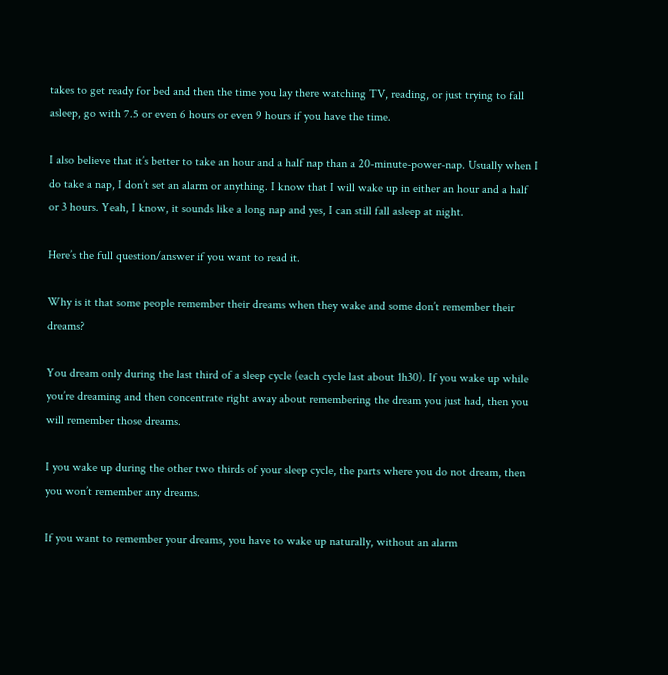takes to get ready for bed and then the time you lay there watching TV, reading, or just trying to fall asleep, go with 7.5 or even 6 hours or even 9 hours if you have the time.

I also believe that it’s better to take an hour and a half nap than a 20-minute-power-nap. Usually when I do take a nap, I don’t set an alarm or anything. I know that I will wake up in either an hour and a half or 3 hours. Yeah, I know, it sounds like a long nap and yes, I can still fall asleep at night.

Here’s the full question/answer if you want to read it.

Why is it that some people remember their dreams when they wake and some don’t remember their dreams?

You dream only during the last third of a sleep cycle (each cycle last about 1h30). If you wake up while you’re dreaming and then concentrate right away about remembering the dream you just had, then you will remember those dreams.

I you wake up during the other two thirds of your sleep cycle, the parts where you do not dream, then you won’t remember any dreams.

If you want to remember your dreams, you have to wake up naturally, without an alarm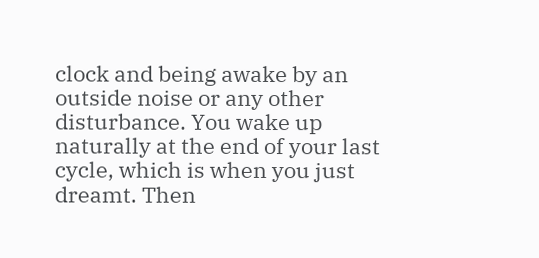clock and being awake by an outside noise or any other disturbance. You wake up naturally at the end of your last cycle, which is when you just dreamt. Then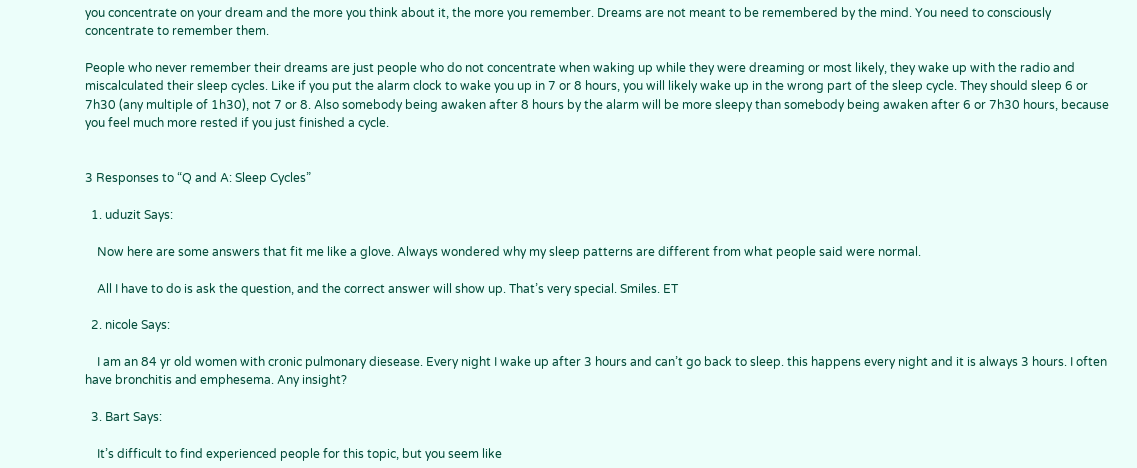you concentrate on your dream and the more you think about it, the more you remember. Dreams are not meant to be remembered by the mind. You need to consciously concentrate to remember them.

People who never remember their dreams are just people who do not concentrate when waking up while they were dreaming or most likely, they wake up with the radio and miscalculated their sleep cycles. Like if you put the alarm clock to wake you up in 7 or 8 hours, you will likely wake up in the wrong part of the sleep cycle. They should sleep 6 or 7h30 (any multiple of 1h30), not 7 or 8. Also somebody being awaken after 8 hours by the alarm will be more sleepy than somebody being awaken after 6 or 7h30 hours, because you feel much more rested if you just finished a cycle.


3 Responses to “Q and A: Sleep Cycles”

  1. uduzit Says:

    Now here are some answers that fit me like a glove. Always wondered why my sleep patterns are different from what people said were normal.

    All I have to do is ask the question, and the correct answer will show up. That’s very special. Smiles. ET

  2. nicole Says:

    I am an 84 yr old women with cronic pulmonary diesease. Every night I wake up after 3 hours and can’t go back to sleep. this happens every night and it is always 3 hours. I often have bronchitis and emphesema. Any insight?

  3. Bart Says:

    It’s difficult to find experienced people for this topic, but you seem like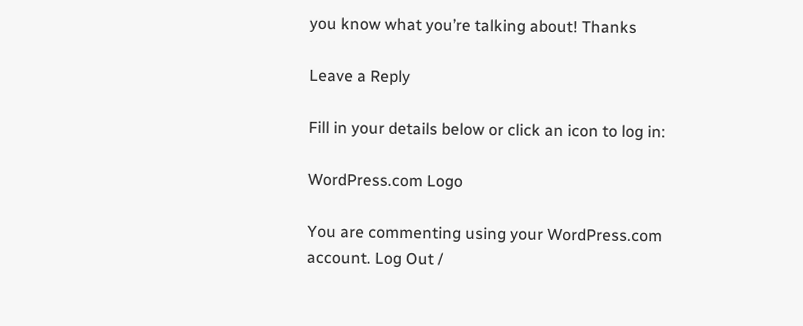you know what you’re talking about! Thanks

Leave a Reply

Fill in your details below or click an icon to log in:

WordPress.com Logo

You are commenting using your WordPress.com account. Log Out /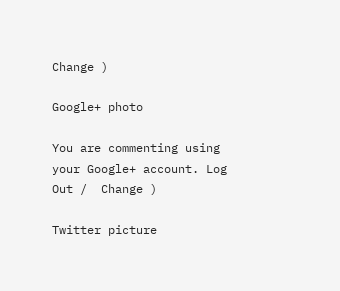Change )

Google+ photo

You are commenting using your Google+ account. Log Out /  Change )

Twitter picture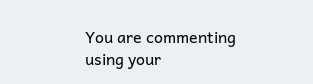You are commenting using your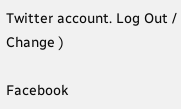Twitter account. Log Out /  Change )

Facebook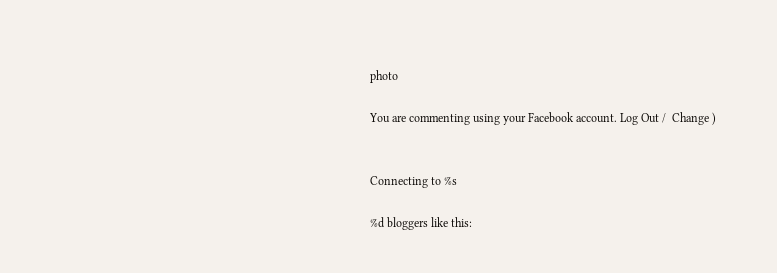photo

You are commenting using your Facebook account. Log Out /  Change )


Connecting to %s

%d bloggers like this: